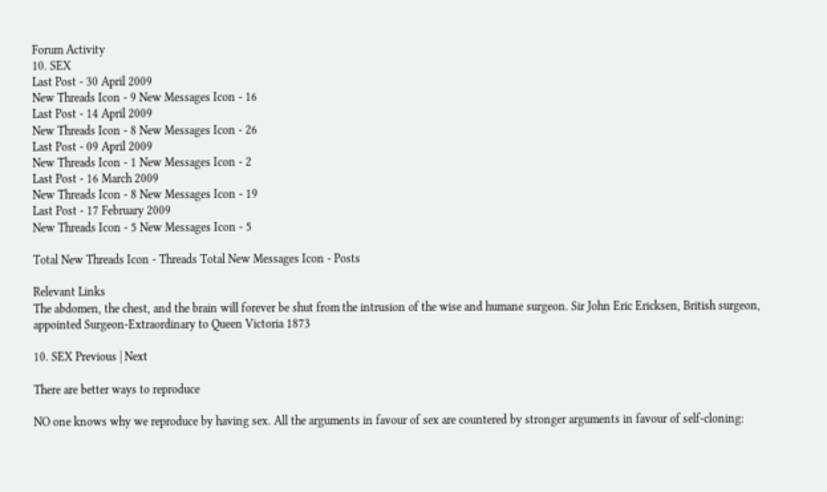Forum Activity
10. SEX
Last Post - 30 April 2009
New Threads Icon - 9 New Messages Icon - 16
Last Post - 14 April 2009
New Threads Icon - 8 New Messages Icon - 26
Last Post - 09 April 2009
New Threads Icon - 1 New Messages Icon - 2
Last Post - 16 March 2009
New Threads Icon - 8 New Messages Icon - 19
Last Post - 17 February 2009
New Threads Icon - 5 New Messages Icon - 5

Total New Threads Icon - Threads Total New Messages Icon - Posts

Relevant Links
The abdomen, the chest, and the brain will forever be shut from the intrusion of the wise and humane surgeon. Sir John Eric Ericksen, British surgeon, appointed Surgeon-Extraordinary to Queen Victoria 1873

10. SEX Previous | Next

There are better ways to reproduce

NO one knows why we reproduce by having sex. All the arguments in favour of sex are countered by stronger arguments in favour of self-cloning: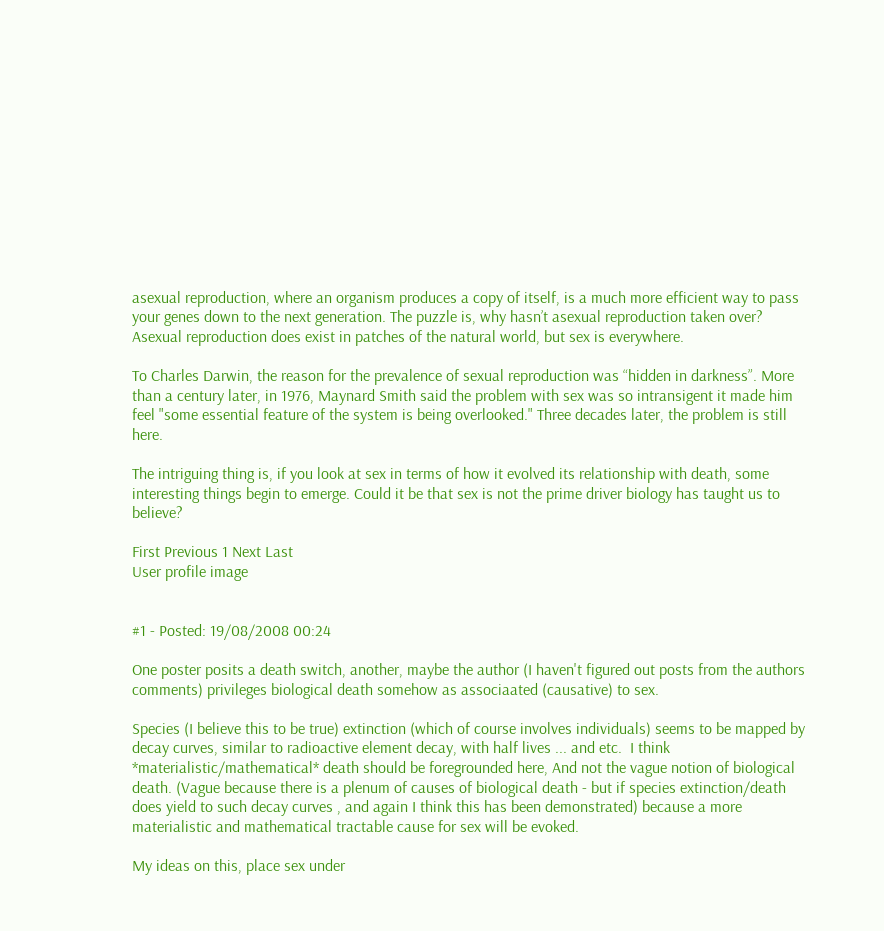asexual reproduction, where an organism produces a copy of itself, is a much more efficient way to pass your genes down to the next generation. The puzzle is, why hasn’t asexual reproduction taken over? Asexual reproduction does exist in patches of the natural world, but sex is everywhere.

To Charles Darwin, the reason for the prevalence of sexual reproduction was “hidden in darkness”. More than a century later, in 1976, Maynard Smith said the problem with sex was so intransigent it made him feel "some essential feature of the system is being overlooked." Three decades later, the problem is still here.

The intriguing thing is, if you look at sex in terms of how it evolved its relationship with death, some interesting things begin to emerge. Could it be that sex is not the prime driver biology has taught us to believe?

First Previous 1 Next Last
User profile image


#1 - Posted: 19/08/2008 00:24

One poster posits a death switch, another, maybe the author (I haven't figured out posts from the authors comments) privileges biological death somehow as associaated (causative) to sex.

Species (I believe this to be true) extinction (which of course involves individuals) seems to be mapped by decay curves, similar to radioactive element decay, with half lives ... and etc.  I think *materialistic/mathematical* death should be foregrounded here, And not the vague notion of biological death. (Vague because there is a plenum of causes of biological death - but if species extinction/death does yield to such decay curves , and again I think this has been demonstrated) because a more materialistic and mathematical tractable cause for sex will be evoked.

My ideas on this, place sex under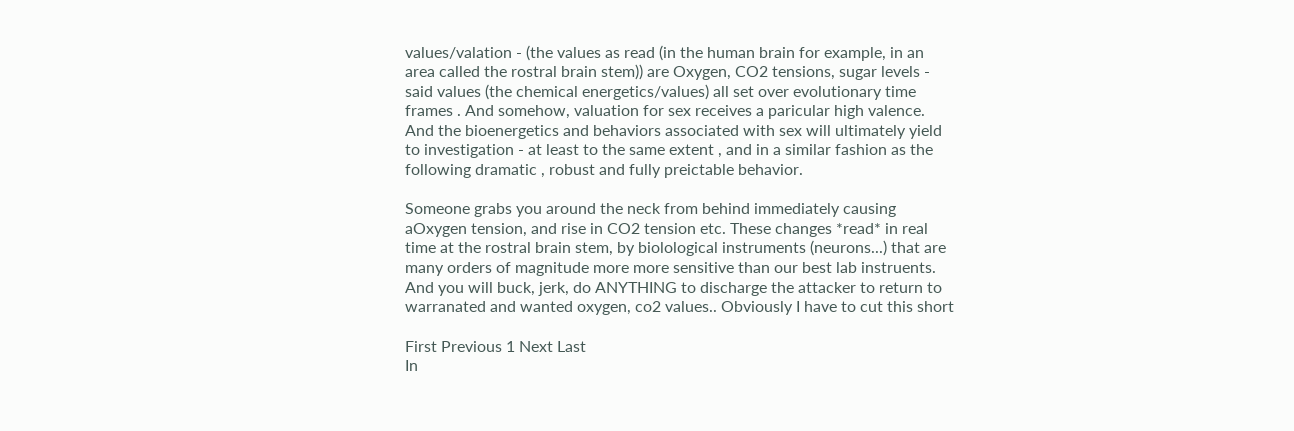values/valation - (the values as read (in the human brain for example, in an area called the rostral brain stem)) are Oxygen, CO2 tensions, sugar levels - said values (the chemical energetics/values) all set over evolutionary time frames . And somehow, valuation for sex receives a paricular high valence. And the bioenergetics and behaviors associated with sex will ultimately yield to investigation - at least to the same extent , and in a similar fashion as the following dramatic , robust and fully preictable behavior.

Someone grabs you around the neck from behind immediately causing aOxygen tension, and rise in CO2 tension etc. These changes *read* in real time at the rostral brain stem, by biolological instruments (neurons...) that are many orders of magnitude more more sensitive than our best lab instruents. And you will buck, jerk, do ANYTHING to discharge the attacker to return to warranated and wanted oxygen, co2 values.. Obviously I have to cut this short

First Previous 1 Next Last
In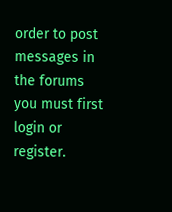order to post messages in the forums you must first login or register.